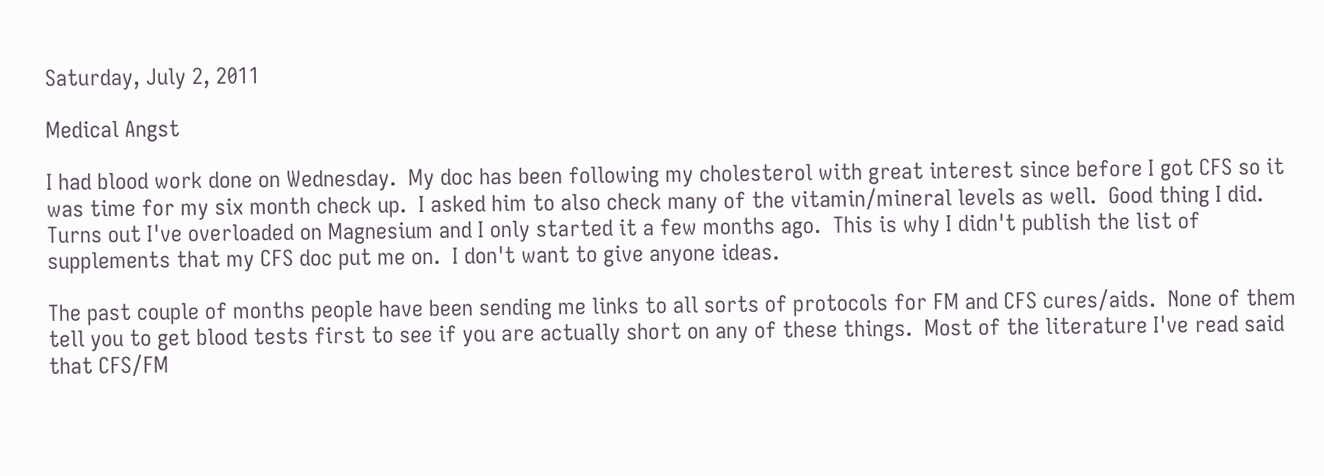Saturday, July 2, 2011

Medical Angst

I had blood work done on Wednesday.  My doc has been following my cholesterol with great interest since before I got CFS so it was time for my six month check up.  I asked him to also check many of the vitamin/mineral levels as well.  Good thing I did.  Turns out I've overloaded on Magnesium and I only started it a few months ago.  This is why I didn't publish the list of supplements that my CFS doc put me on.  I don't want to give anyone ideas.

The past couple of months people have been sending me links to all sorts of protocols for FM and CFS cures/aids.  None of them tell you to get blood tests first to see if you are actually short on any of these things.  Most of the literature I've read said that CFS/FM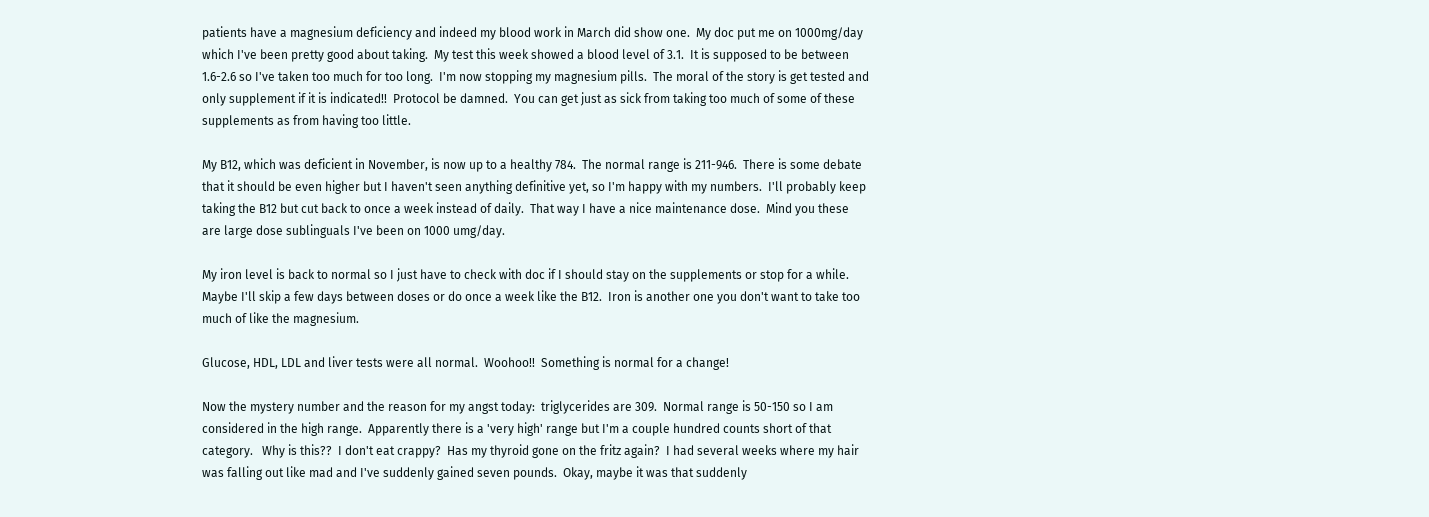patients have a magnesium deficiency and indeed my blood work in March did show one.  My doc put me on 1000mg/day which I've been pretty good about taking.  My test this week showed a blood level of 3.1.  It is supposed to be between 1.6-2.6 so I've taken too much for too long.  I'm now stopping my magnesium pills.  The moral of the story is get tested and only supplement if it is indicated!!  Protocol be damned.  You can get just as sick from taking too much of some of these supplements as from having too little.

My B12, which was deficient in November, is now up to a healthy 784.  The normal range is 211-946.  There is some debate that it should be even higher but I haven't seen anything definitive yet, so I'm happy with my numbers.  I'll probably keep taking the B12 but cut back to once a week instead of daily.  That way I have a nice maintenance dose.  Mind you these are large dose sublinguals I've been on 1000 umg/day.

My iron level is back to normal so I just have to check with doc if I should stay on the supplements or stop for a while.  Maybe I'll skip a few days between doses or do once a week like the B12.  Iron is another one you don't want to take too much of like the magnesium.

Glucose, HDL, LDL and liver tests were all normal.  Woohoo!!  Something is normal for a change!

Now the mystery number and the reason for my angst today:  triglycerides are 309.  Normal range is 50-150 so I am considered in the high range.  Apparently there is a 'very high' range but I'm a couple hundred counts short of that category.   Why is this??  I don't eat crappy?  Has my thyroid gone on the fritz again?  I had several weeks where my hair was falling out like mad and I've suddenly gained seven pounds.  Okay, maybe it was that suddenly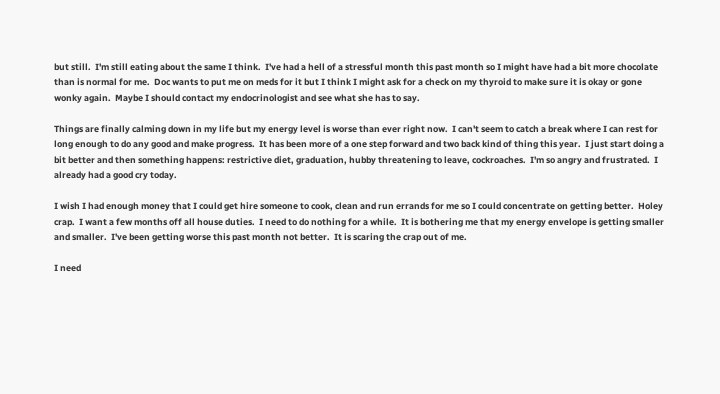but still.  I'm still eating about the same I think.  I've had a hell of a stressful month this past month so I might have had a bit more chocolate than is normal for me.  Doc wants to put me on meds for it but I think I might ask for a check on my thyroid to make sure it is okay or gone wonky again.  Maybe I should contact my endocrinologist and see what she has to say.

Things are finally calming down in my life but my energy level is worse than ever right now.  I can't seem to catch a break where I can rest for long enough to do any good and make progress.  It has been more of a one step forward and two back kind of thing this year.  I just start doing a bit better and then something happens: restrictive diet, graduation, hubby threatening to leave, cockroaches.  I'm so angry and frustrated.  I already had a good cry today.

I wish I had enough money that I could get hire someone to cook, clean and run errands for me so I could concentrate on getting better.  Holey crap.  I want a few months off all house duties.  I need to do nothing for a while.  It is bothering me that my energy envelope is getting smaller and smaller.  I've been getting worse this past month not better.  It is scaring the crap out of me.

I need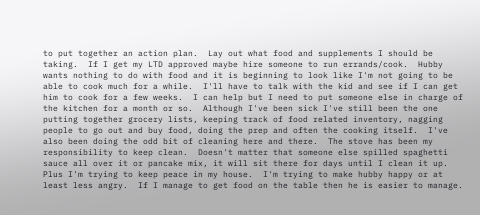to put together an action plan.  Lay out what food and supplements I should be taking.  If I get my LTD approved maybe hire someone to run errands/cook.  Hubby wants nothing to do with food and it is beginning to look like I'm not going to be able to cook much for a while.  I'll have to talk with the kid and see if I can get him to cook for a few weeks.  I can help but I need to put someone else in charge of the kitchen for a month or so.  Although I've been sick I've still been the one putting together grocery lists, keeping track of food related inventory, nagging people to go out and buy food, doing the prep and often the cooking itself.  I've also been doing the odd bit of cleaning here and there.  The stove has been my responsibility to keep clean.  Doesn't matter that someone else spilled spaghetti sauce all over it or pancake mix, it will sit there for days until I clean it up.  Plus I'm trying to keep peace in my house.  I'm trying to make hubby happy or at least less angry.  If I manage to get food on the table then he is easier to manage.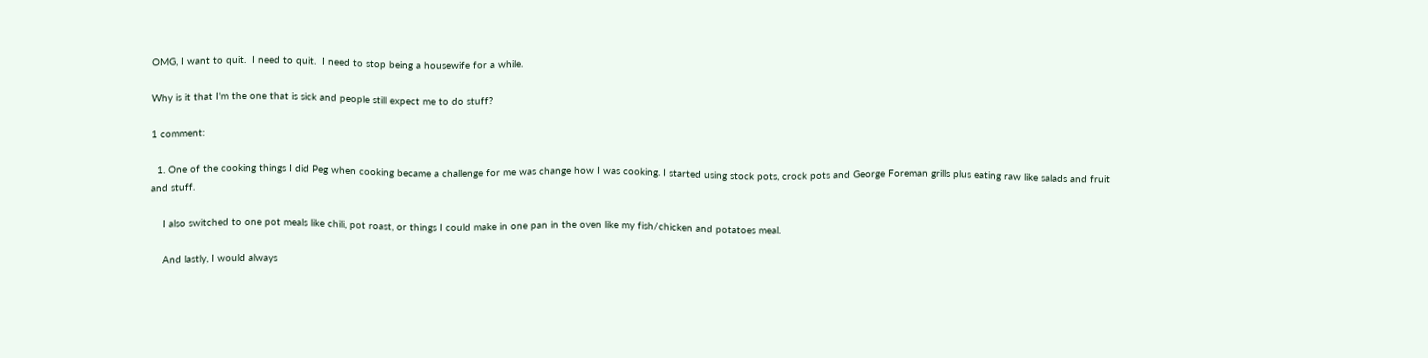OMG, I want to quit.  I need to quit.  I need to stop being a housewife for a while.

Why is it that I'm the one that is sick and people still expect me to do stuff?

1 comment:

  1. One of the cooking things I did Peg when cooking became a challenge for me was change how I was cooking. I started using stock pots, crock pots and George Foreman grills plus eating raw like salads and fruit and stuff.

    I also switched to one pot meals like chili, pot roast, or things I could make in one pan in the oven like my fish/chicken and potatoes meal.

    And lastly, I would always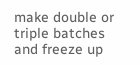make double or triple batches and freeze up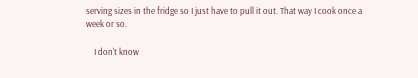serving sizes in the fridge so I just have to pull it out. That way I cook once a week or so.

    I don't know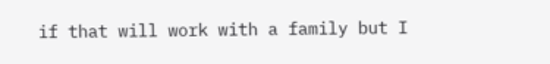if that will work with a family but I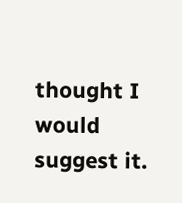thought I would suggest it.